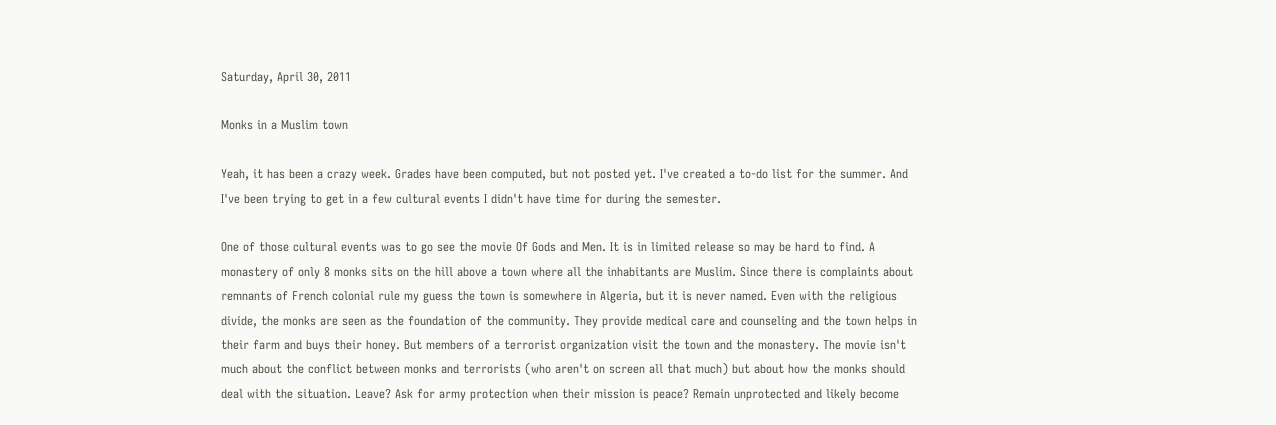Saturday, April 30, 2011

Monks in a Muslim town

Yeah, it has been a crazy week. Grades have been computed, but not posted yet. I've created a to-do list for the summer. And I've been trying to get in a few cultural events I didn't have time for during the semester.

One of those cultural events was to go see the movie Of Gods and Men. It is in limited release so may be hard to find. A monastery of only 8 monks sits on the hill above a town where all the inhabitants are Muslim. Since there is complaints about remnants of French colonial rule my guess the town is somewhere in Algeria, but it is never named. Even with the religious divide, the monks are seen as the foundation of the community. They provide medical care and counseling and the town helps in their farm and buys their honey. But members of a terrorist organization visit the town and the monastery. The movie isn't much about the conflict between monks and terrorists (who aren't on screen all that much) but about how the monks should deal with the situation. Leave? Ask for army protection when their mission is peace? Remain unprotected and likely become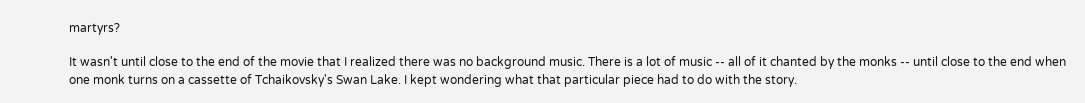martyrs?

It wasn't until close to the end of the movie that I realized there was no background music. There is a lot of music -- all of it chanted by the monks -- until close to the end when one monk turns on a cassette of Tchaikovsky's Swan Lake. I kept wondering what that particular piece had to do with the story.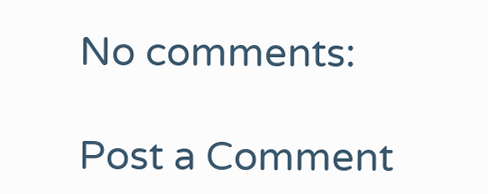No comments:

Post a Comment